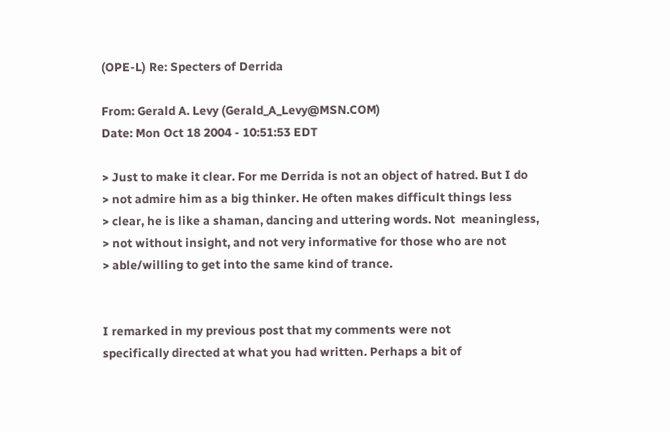(OPE-L) Re: Specters of Derrida

From: Gerald A. Levy (Gerald_A_Levy@MSN.COM)
Date: Mon Oct 18 2004 - 10:51:53 EDT

> Just to make it clear. For me Derrida is not an object of hatred. But I do
> not admire him as a big thinker. He often makes difficult things less
> clear, he is like a shaman, dancing and uttering words. Not  meaningless,
> not without insight, and not very informative for those who are not
> able/willing to get into the same kind of trance.


I remarked in my previous post that my comments were not
specifically directed at what you had written. Perhaps a bit of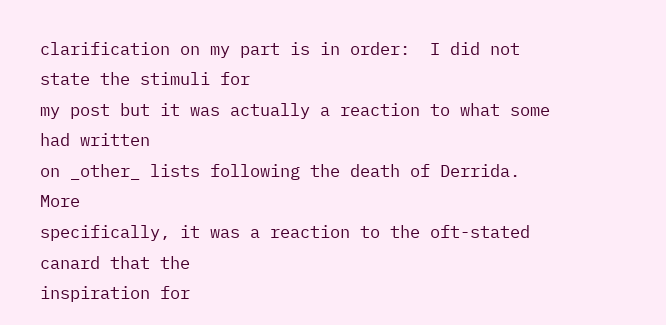clarification on my part is in order:  I did not state the stimuli for
my post but it was actually a reaction to what some had written
on _other_ lists following the death of Derrida.  More
specifically, it was a reaction to the oft-stated canard that the
inspiration for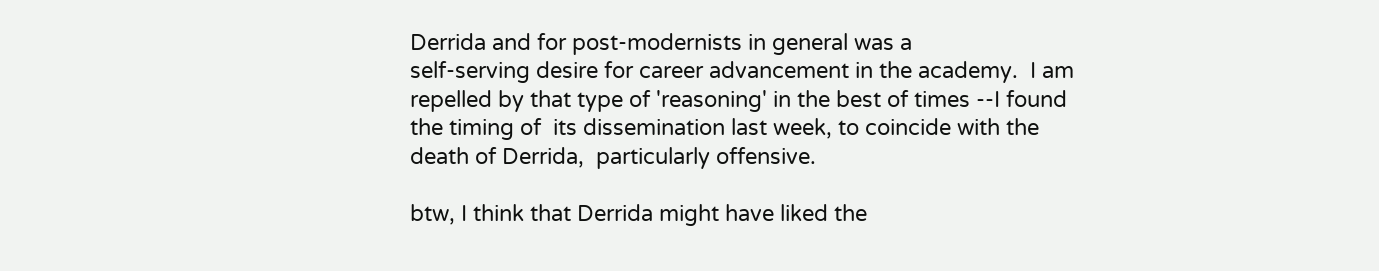Derrida and for post-modernists in general was a
self-serving desire for career advancement in the academy.  I am
repelled by that type of 'reasoning' in the best of times --I found
the timing of  its dissemination last week, to coincide with the
death of Derrida,  particularly offensive.

btw, I think that Derrida might have liked the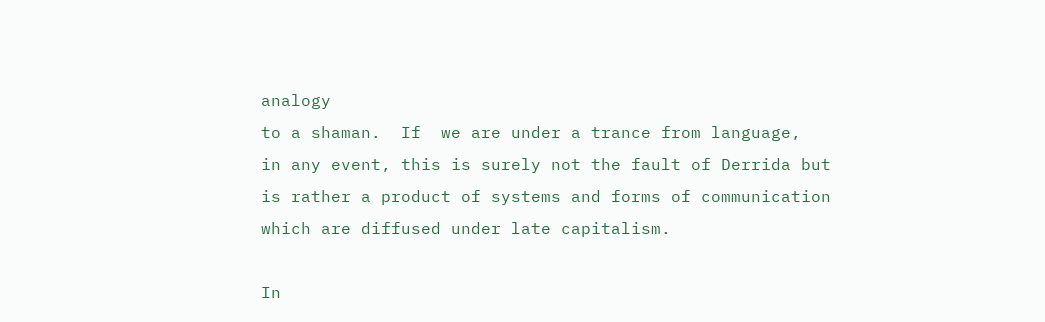analogy
to a shaman.  If  we are under a trance from language,
in any event, this is surely not the fault of Derrida but
is rather a product of systems and forms of communication
which are diffused under late capitalism.

In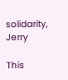solidarity, Jerry

This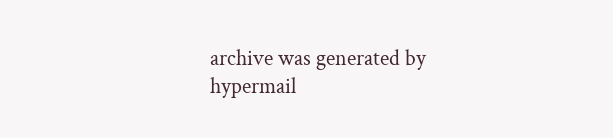archive was generated by hypermail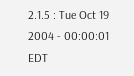2.1.5 : Tue Oct 19 2004 - 00:00:01 EDT